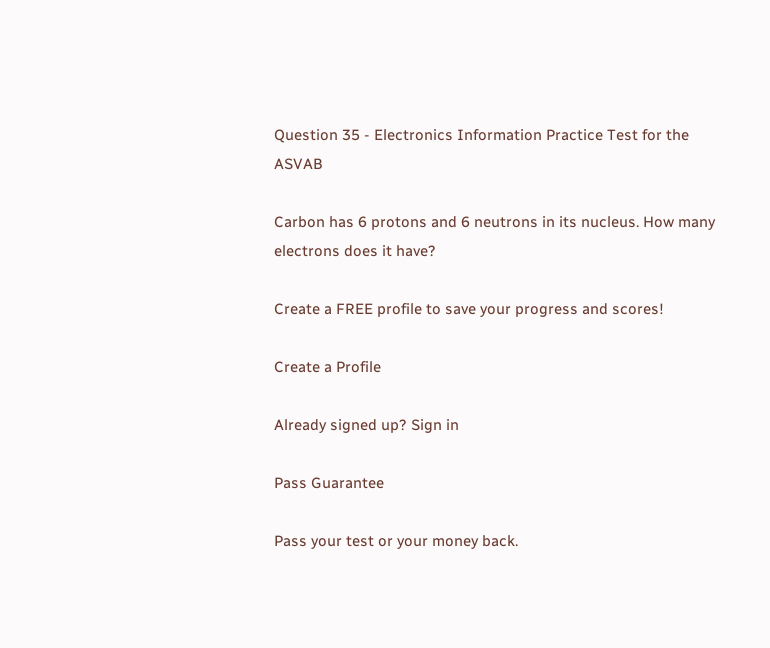Question 35 - Electronics Information Practice Test for the ASVAB

Carbon has 6 protons and 6 neutrons in its nucleus. How many electrons does it have?

Create a FREE profile to save your progress and scores!

Create a Profile

Already signed up? Sign in

Pass Guarantee

Pass your test or your money back.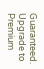Guaranteed. Upgrade to Premium